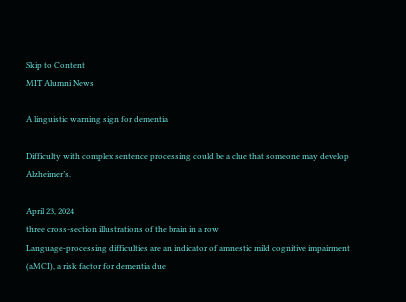Skip to Content
MIT Alumni News

A linguistic warning sign for dementia

Difficulty with complex sentence processing could be a clue that someone may develop Alzheimer’s.

April 23, 2024
three cross-section illustrations of the brain in a row
Language-processing difficulties are an indicator of amnestic mild cognitive impairment (aMCI), a risk factor for dementia due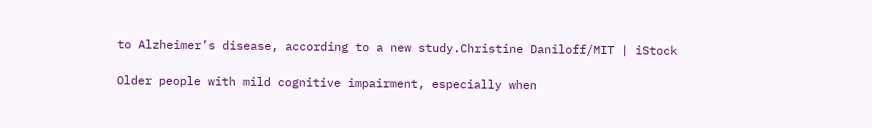to Alzheimer’s disease, according to a new study.Christine Daniloff/MIT | iStock

Older people with mild cognitive impairment, especially when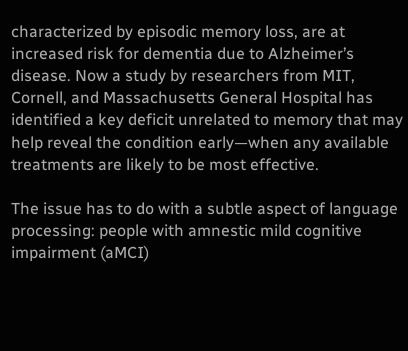characterized by episodic memory loss, are at increased risk for dementia due to Alzheimer’s disease. Now a study by researchers from MIT, Cornell, and Massachusetts General Hospital has identified a key deficit unrelated to memory that may help reveal the condition early—when any available treatments are likely to be most effective.

The issue has to do with a subtle aspect of language processing: people with amnestic mild cognitive impairment (aMCI)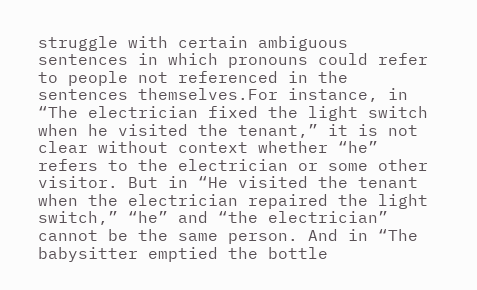struggle with certain ambiguous sentences in which pronouns could refer to people not referenced in the sentences themselves.For instance, in “The electrician fixed the light switch when he visited the tenant,” it is not clear without context whether “he” refers to the electrician or some other visitor. But in “He visited the tenant when the electrician repaired the light switch,” “he” and “the electrician” cannot be the same person. And in “The babysitter emptied the bottle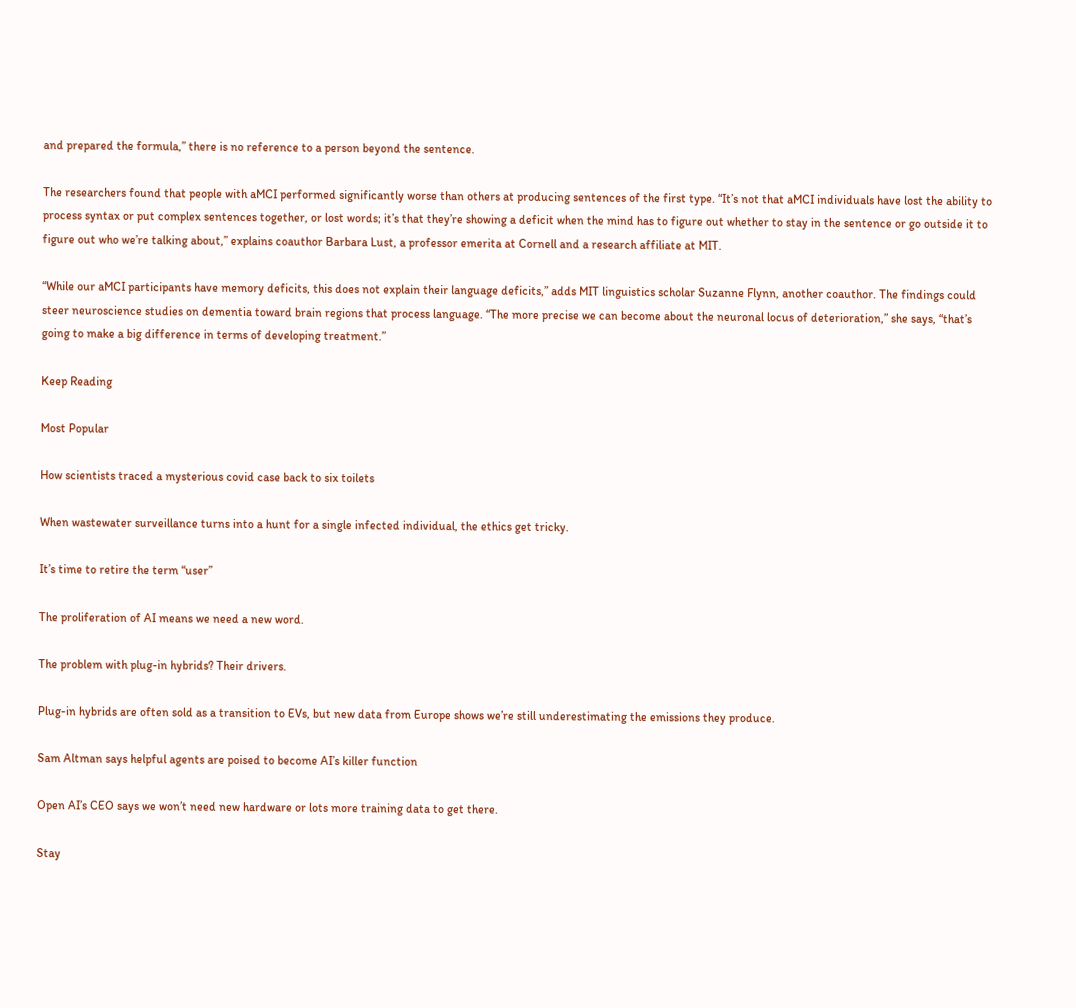and prepared the formula,” there is no reference to a person beyond the sentence.

The researchers found that people with aMCI performed significantly worse than others at producing sentences of the first type. “It’s not that aMCI individuals have lost the ability to process syntax or put complex sentences together, or lost words; it’s that they’re showing a deficit when the mind has to figure out whether to stay in the sentence or go outside it to figure out who we’re talking about,” explains coauthor Barbara Lust, a professor emerita at Cornell and a research affiliate at MIT.

“While our aMCI participants have memory deficits, this does not explain their language deficits,” adds MIT linguistics scholar Suzanne Flynn, another coauthor. The findings could steer neuroscience studies on dementia toward brain regions that process language. “The more precise we can become about the neuronal locus of deterioration,” she says, “that’s going to make a big difference in terms of developing treatment.”

Keep Reading

Most Popular

How scientists traced a mysterious covid case back to six toilets

When wastewater surveillance turns into a hunt for a single infected individual, the ethics get tricky.

It’s time to retire the term “user”

The proliferation of AI means we need a new word.

The problem with plug-in hybrids? Their drivers.

Plug-in hybrids are often sold as a transition to EVs, but new data from Europe shows we’re still underestimating the emissions they produce.

Sam Altman says helpful agents are poised to become AI’s killer function

Open AI’s CEO says we won’t need new hardware or lots more training data to get there.

Stay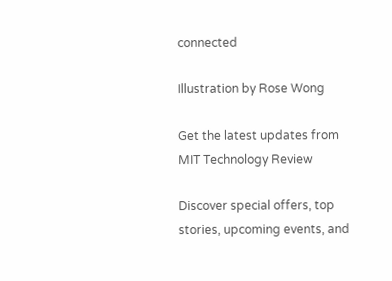connected

Illustration by Rose Wong

Get the latest updates from
MIT Technology Review

Discover special offers, top stories, upcoming events, and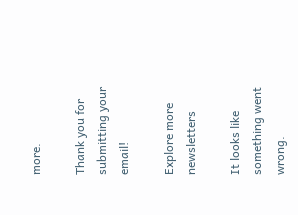more.

Thank you for submitting your email!

Explore more newsletters

It looks like something went wrong.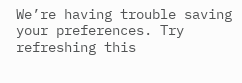We’re having trouble saving your preferences. Try refreshing this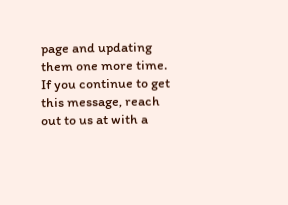page and updating them one more time. If you continue to get this message, reach out to us at with a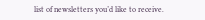list of newsletters you’d like to receive.